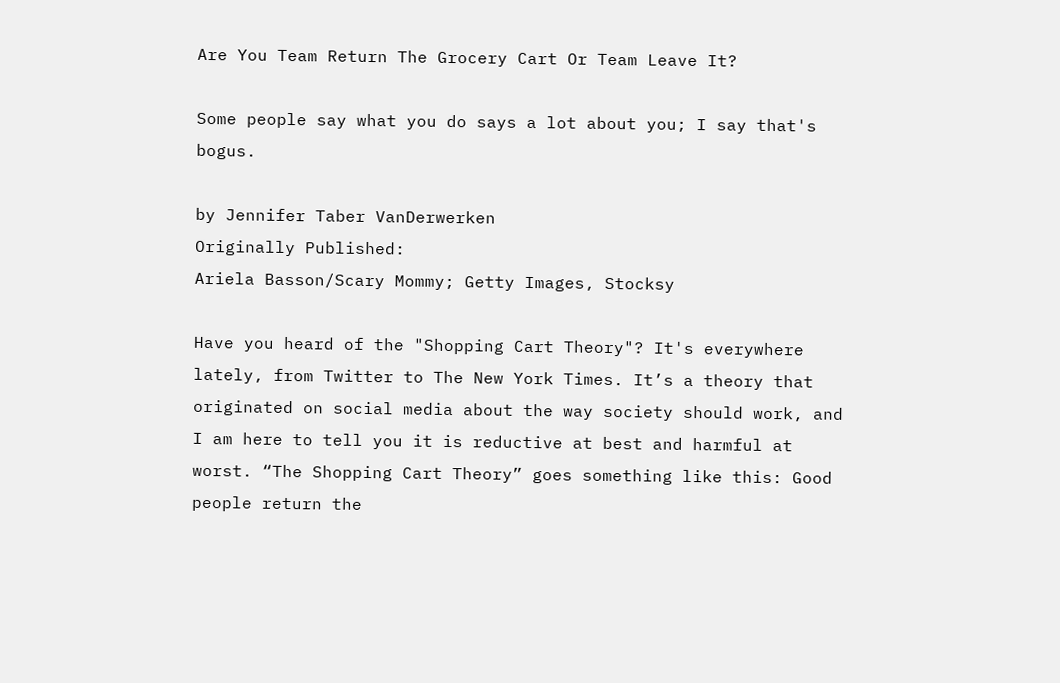Are You Team Return The Grocery Cart Or Team Leave It?

Some people say what you do says a lot about you; I say that's bogus.

by Jennifer Taber VanDerwerken
Originally Published:
Ariela Basson/Scary Mommy; Getty Images, Stocksy

Have you heard of the "Shopping Cart Theory"? It's everywhere lately, from Twitter to The New York Times. It’s a theory that originated on social media about the way society should work, and I am here to tell you it is reductive at best and harmful at worst. “The Shopping Cart Theory” goes something like this: Good people return the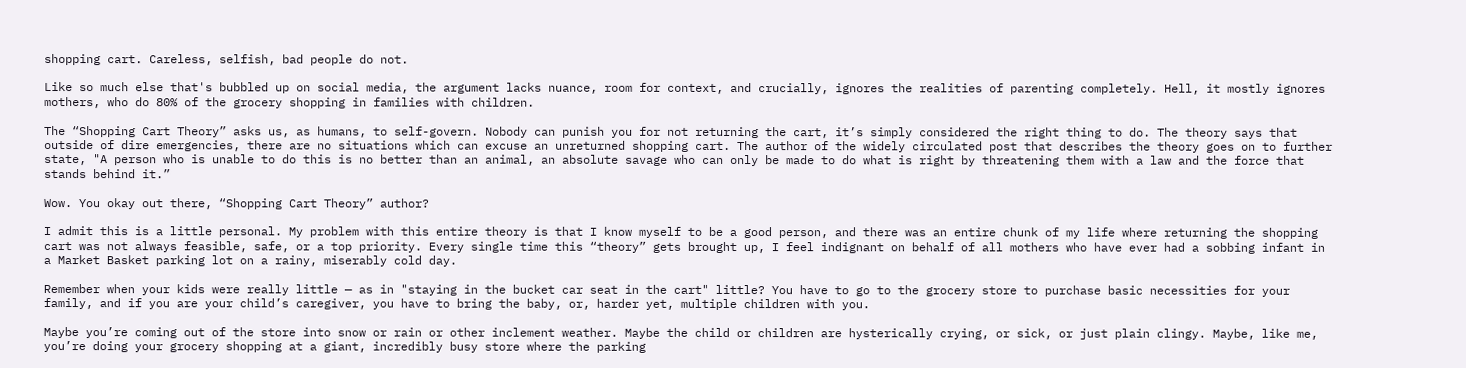shopping cart. Careless, selfish, bad people do not.

Like so much else that's bubbled up on social media, the argument lacks nuance, room for context, and crucially, ignores the realities of parenting completely. Hell, it mostly ignores mothers, who do 80% of the grocery shopping in families with children.

The “Shopping Cart Theory” asks us, as humans, to self-govern. Nobody can punish you for not returning the cart, it’s simply considered the right thing to do. The theory says that outside of dire emergencies, there are no situations which can excuse an unreturned shopping cart. The author of the widely circulated post that describes the theory goes on to further state, "A person who is unable to do this is no better than an animal, an absolute savage who can only be made to do what is right by threatening them with a law and the force that stands behind it.”

Wow. You okay out there, “Shopping Cart Theory” author?

I admit this is a little personal. My problem with this entire theory is that I know myself to be a good person, and there was an entire chunk of my life where returning the shopping cart was not always feasible, safe, or a top priority. Every single time this “theory” gets brought up, I feel indignant on behalf of all mothers who have ever had a sobbing infant in a Market Basket parking lot on a rainy, miserably cold day.

Remember when your kids were really little — as in "staying in the bucket car seat in the cart" little? You have to go to the grocery store to purchase basic necessities for your family, and if you are your child’s caregiver, you have to bring the baby, or, harder yet, multiple children with you.

Maybe you’re coming out of the store into snow or rain or other inclement weather. Maybe the child or children are hysterically crying, or sick, or just plain clingy. Maybe, like me, you’re doing your grocery shopping at a giant, incredibly busy store where the parking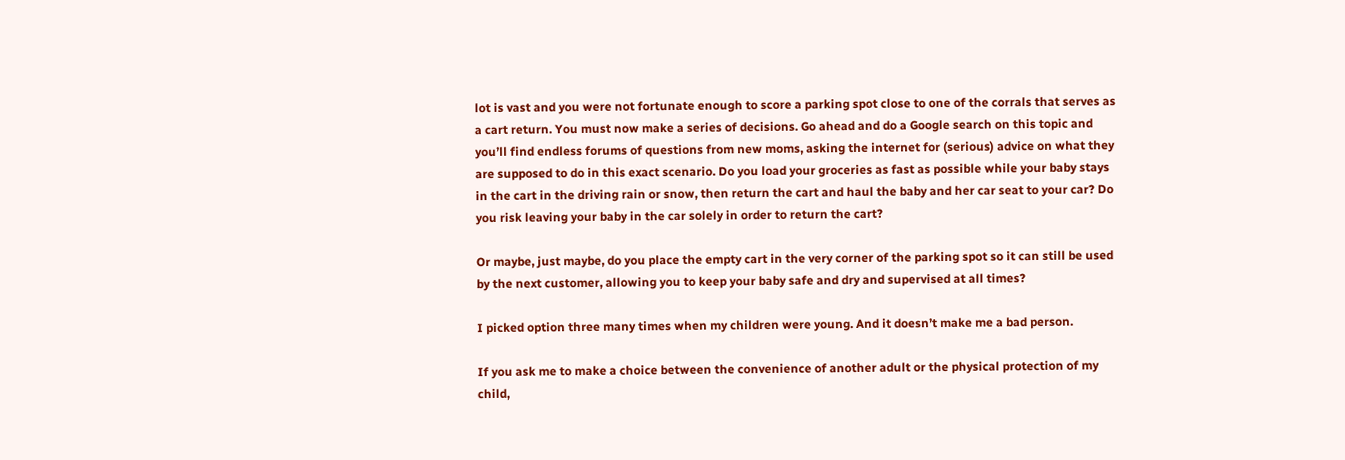lot is vast and you were not fortunate enough to score a parking spot close to one of the corrals that serves as a cart return. You must now make a series of decisions. Go ahead and do a Google search on this topic and you’ll find endless forums of questions from new moms, asking the internet for (serious) advice on what they are supposed to do in this exact scenario. Do you load your groceries as fast as possible while your baby stays in the cart in the driving rain or snow, then return the cart and haul the baby and her car seat to your car? Do you risk leaving your baby in the car solely in order to return the cart?

Or maybe, just maybe, do you place the empty cart in the very corner of the parking spot so it can still be used by the next customer, allowing you to keep your baby safe and dry and supervised at all times?

I picked option three many times when my children were young. And it doesn’t make me a bad person.

If you ask me to make a choice between the convenience of another adult or the physical protection of my child,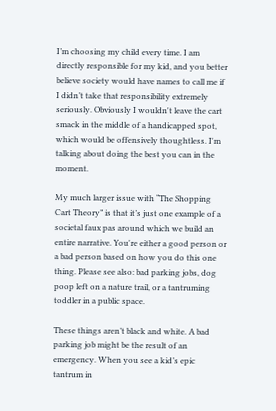I’m choosing my child every time. I am directly responsible for my kid, and you better believe society would have names to call me if I didn’t take that responsibility extremely seriously. Obviously I wouldn't leave the cart smack in the middle of a handicapped spot, which would be offensively thoughtless. I'm talking about doing the best you can in the moment.

My much larger issue with “The Shopping Cart Theory” is that it’s just one example of a societal faux pas around which we build an entire narrative. You're either a good person or a bad person based on how you do this one thing. Please see also: bad parking jobs, dog poop left on a nature trail, or a tantruming toddler in a public space.

These things aren’t black and white. A bad parking job might be the result of an emergency. When you see a kid’s epic tantrum in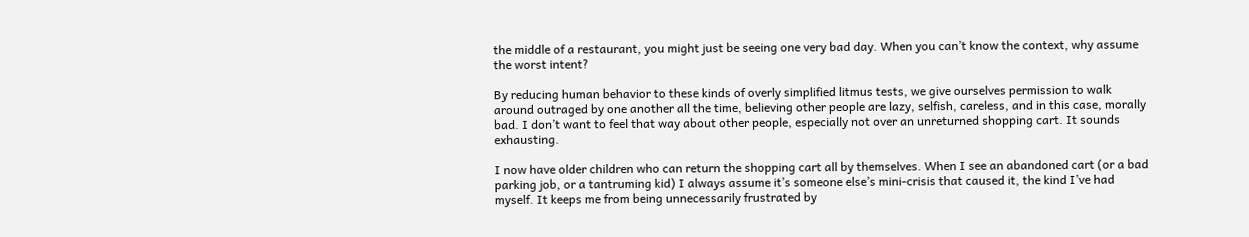the middle of a restaurant, you might just be seeing one very bad day. When you can’t know the context, why assume the worst intent?

By reducing human behavior to these kinds of overly simplified litmus tests, we give ourselves permission to walk around outraged by one another all the time, believing other people are lazy, selfish, careless, and in this case, morally bad. I don’t want to feel that way about other people, especially not over an unreturned shopping cart. It sounds exhausting.

I now have older children who can return the shopping cart all by themselves. When I see an abandoned cart (or a bad parking job, or a tantruming kid) I always assume it’s someone else’s mini-crisis that caused it, the kind I’ve had myself. It keeps me from being unnecessarily frustrated by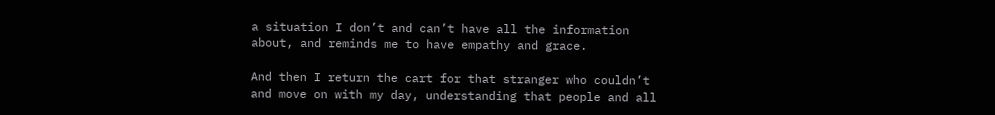a situation I don’t and can’t have all the information about, and reminds me to have empathy and grace.

And then I return the cart for that stranger who couldn’t and move on with my day, understanding that people and all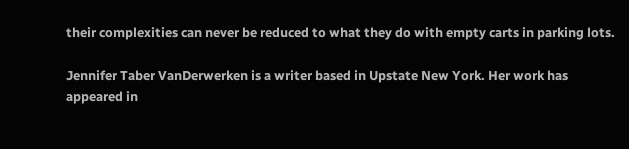their complexities can never be reduced to what they do with empty carts in parking lots.

Jennifer Taber VanDerwerken is a writer based in Upstate New York. Her work has appeared in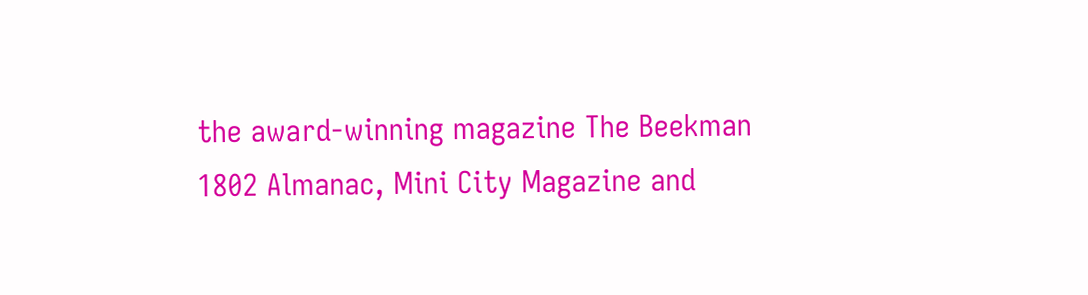the award-winning magazine The Beekman 1802 Almanac, Mini City Magazine and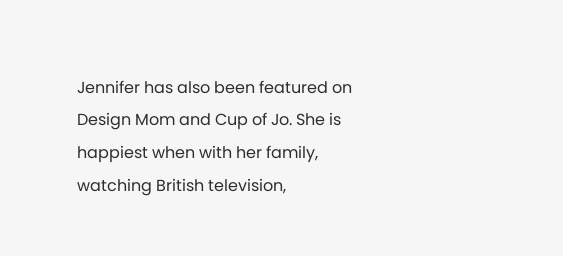Jennifer has also been featured on Design Mom and Cup of Jo. She is happiest when with her family, watching British television,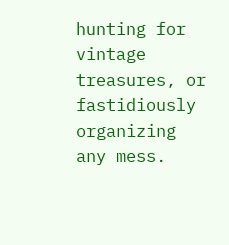hunting for vintage treasures, or fastidiously organizing any mess.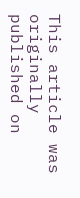This article was originally published on